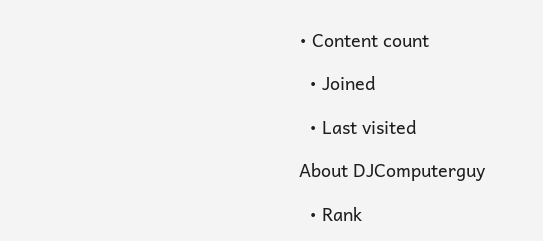• Content count

  • Joined

  • Last visited

About DJComputerguy

  • Rank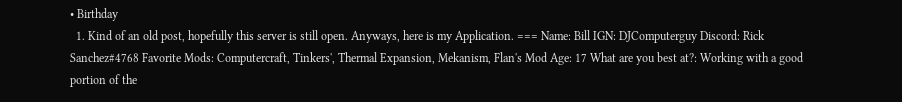• Birthday
  1. Kind of an old post, hopefully this server is still open. Anyways, here is my Application. === Name: Bill IGN: DJComputerguy Discord: Rick Sanchez#4768 Favorite Mods: Computercraft, Tinkers', Thermal Expansion, Mekanism, Flan's Mod Age: 17 What are you best at?: Working with a good portion of the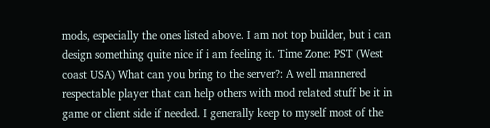mods, especially the ones listed above. I am not top builder, but i can design something quite nice if i am feeling it. Time Zone: PST (West coast USA) What can you bring to the server?: A well mannered respectable player that can help others with mod related stuff be it in game or client side if needed. I generally keep to myself most of the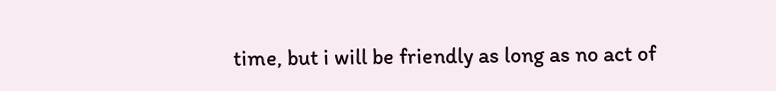time, but i will be friendly as long as no act of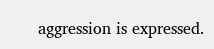aggression is expressed.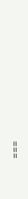===